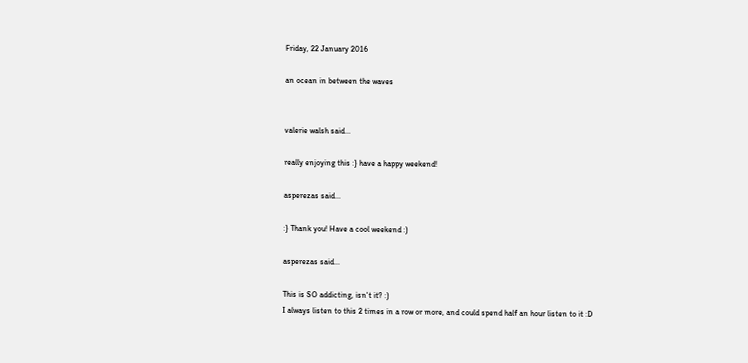Friday, 22 January 2016

an ocean in between the waves


valerie walsh said...

really enjoying this :} have a happy weekend!

asperezas said...

:} Thank you! Have a cool weekend :)

asperezas said...

This is SO addicting, isn't it? :)
I always listen to this 2 times in a row or more, and could spend half an hour listen to it :D